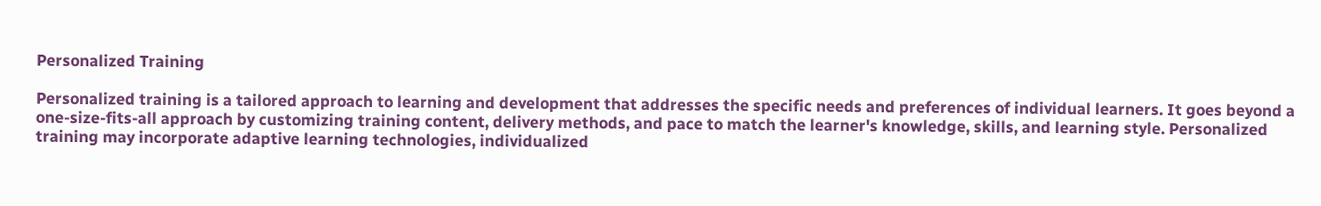Personalized Training

Personalized training is a tailored approach to learning and development that addresses the specific needs and preferences of individual learners. It goes beyond a one-size-fits-all approach by customizing training content, delivery methods, and pace to match the learner's knowledge, skills, and learning style. Personalized training may incorporate adaptive learning technologies, individualized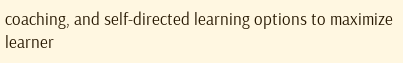coaching, and self-directed learning options to maximize learner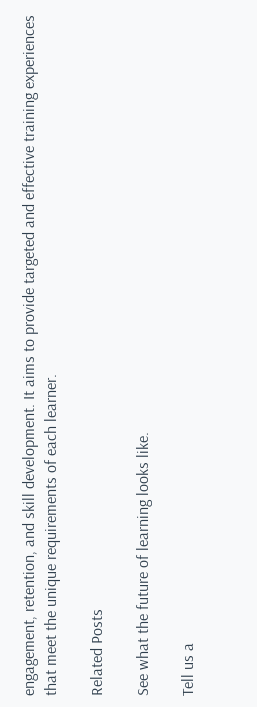engagement, retention, and skill development. It aims to provide targeted and effective training experiences that meet the unique requirements of each learner.

Related Posts

See what the future of learning looks like.

Tell us a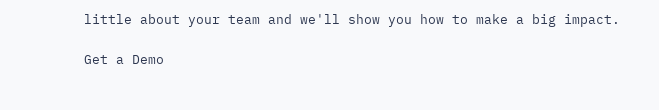little about your team and we'll show you how to make a big impact.

Get a Demo